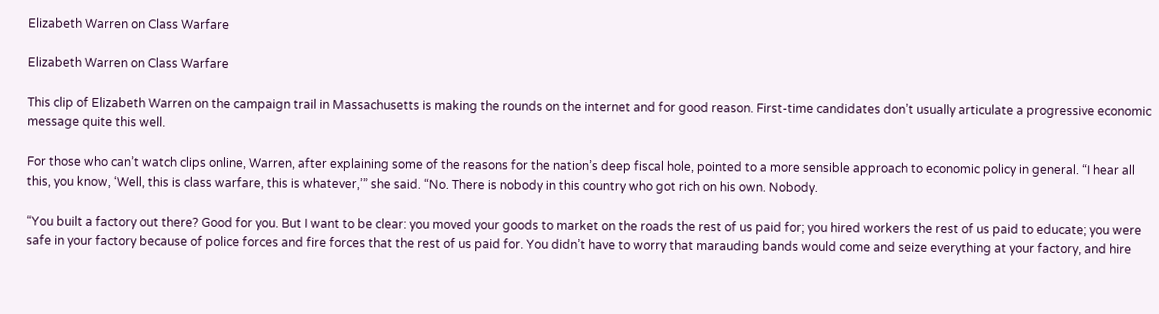Elizabeth Warren on Class Warfare

Elizabeth Warren on Class Warfare

This clip of Elizabeth Warren on the campaign trail in Massachusetts is making the rounds on the internet and for good reason. First-time candidates don’t usually articulate a progressive economic message quite this well.

For those who can’t watch clips online, Warren, after explaining some of the reasons for the nation’s deep fiscal hole, pointed to a more sensible approach to economic policy in general. “I hear all this, you know, ‘Well, this is class warfare, this is whatever,’” she said. “No. There is nobody in this country who got rich on his own. Nobody.

“You built a factory out there? Good for you. But I want to be clear: you moved your goods to market on the roads the rest of us paid for; you hired workers the rest of us paid to educate; you were safe in your factory because of police forces and fire forces that the rest of us paid for. You didn’t have to worry that marauding bands would come and seize everything at your factory, and hire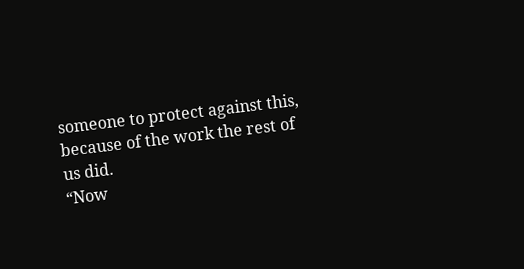someone to protect against this, because of the work the rest of us did.
“Now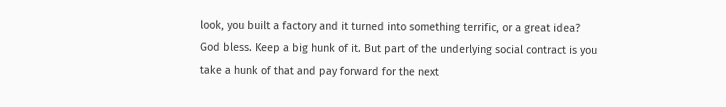look, you built a factory and it turned into something terrific, or a great idea? God bless. Keep a big hunk of it. But part of the underlying social contract is you take a hunk of that and pay forward for the next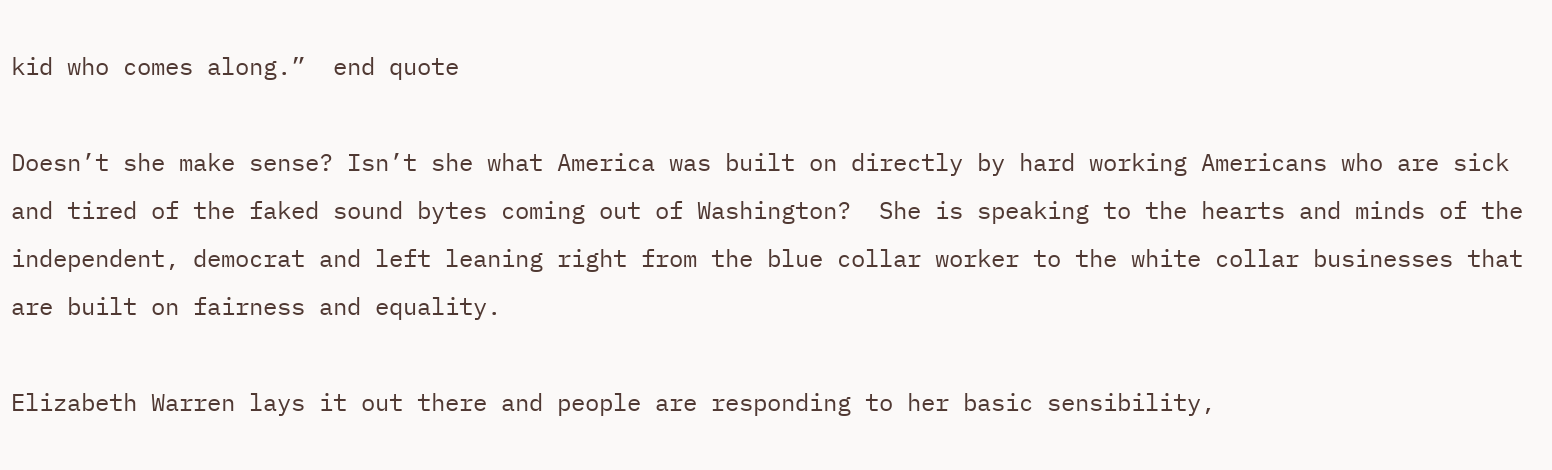kid who comes along.”  end quote

Doesn’t she make sense? Isn’t she what America was built on directly by hard working Americans who are sick and tired of the faked sound bytes coming out of Washington?  She is speaking to the hearts and minds of the independent, democrat and left leaning right from the blue collar worker to the white collar businesses that are built on fairness and equality.

Elizabeth Warren lays it out there and people are responding to her basic sensibility,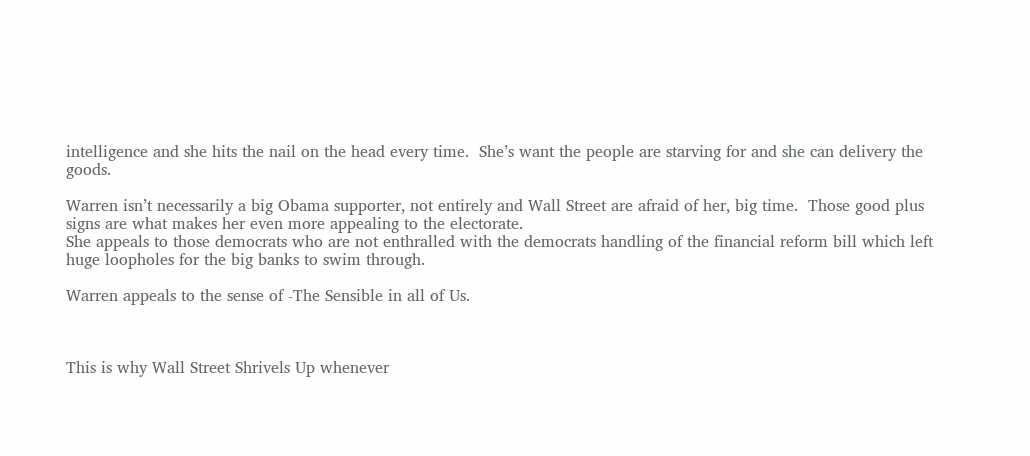intelligence and she hits the nail on the head every time.  She’s want the people are starving for and she can delivery the goods.

Warren isn’t necessarily a big Obama supporter, not entirely and Wall Street are afraid of her, big time.  Those good plus signs are what makes her even more appealing to the electorate.
She appeals to those democrats who are not enthralled with the democrats handling of the financial reform bill which left huge loopholes for the big banks to swim through.

Warren appeals to the sense of -The Sensible in all of Us.



This is why Wall Street Shrivels Up whenever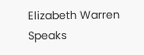Elizabeth Warren Speaks